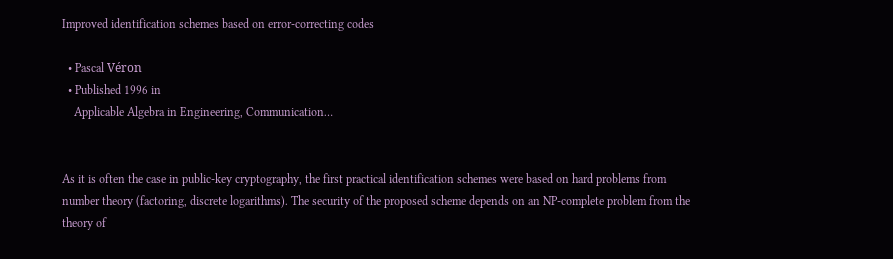Improved identification schemes based on error-correcting codes

  • Pascal Véron
  • Published 1996 in
    Applicable Algebra in Engineering, Communication…


As it is often the case in public-key cryptography, the first practical identification schemes were based on hard problems from number theory (factoring, discrete logarithms). The security of the proposed scheme depends on an NP-complete problem from the theory of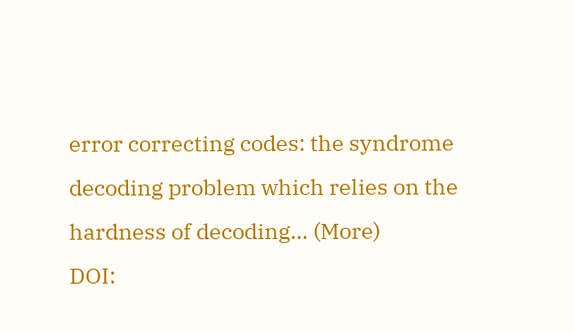error correcting codes: the syndrome decoding problem which relies on the hardness of decoding… (More)
DOI: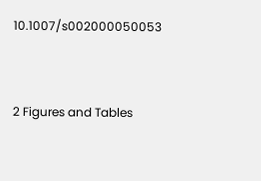10.1007/s002000050053


2 Figures and Tables